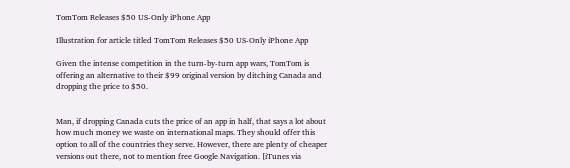TomTom Releases $50 US-Only iPhone App

Illustration for article titled TomTom Releases $50 US-Only iPhone App

Given the intense competition in the turn-by-turn app wars, TomTom is offering an alternative to their $99 original version by ditching Canada and dropping the price to $50.


Man, if dropping Canada cuts the price of an app in half, that says a lot about how much money we waste on international maps. They should offer this option to all of the countries they serve. However, there are plenty of cheaper versions out there, not to mention free Google Navigation. [iTunes via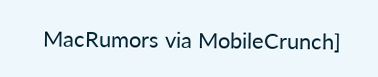MacRumors via MobileCrunch]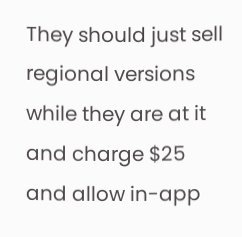They should just sell regional versions while they are at it and charge $25 and allow in-app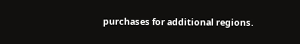purchases for additional regions.